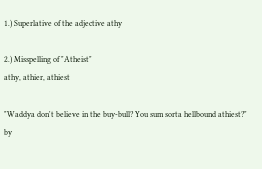1.) Superlative of the adjective athy

2.) Misspelling of "Atheist"
athy, athier, athiest

"Waddya don't believe in the buy-bull? You sum sorta hellbound athiest?"
by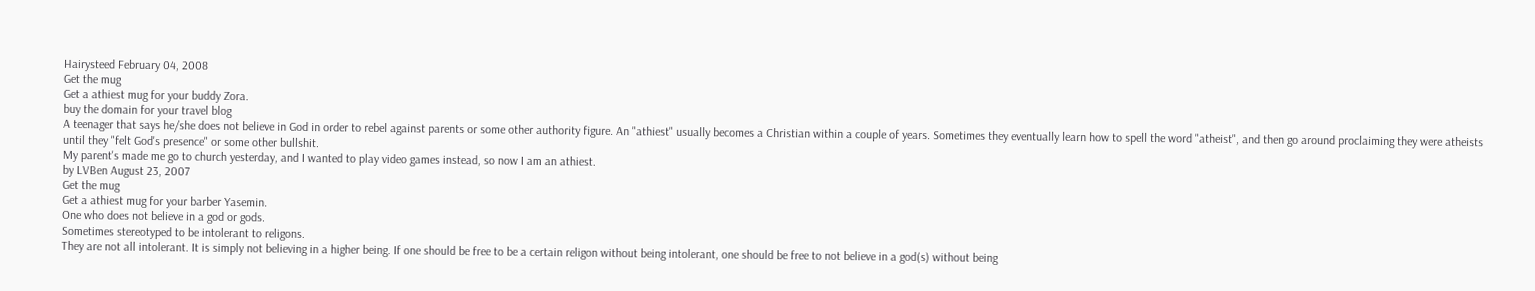Hairysteed February 04, 2008
Get the mug
Get a athiest mug for your buddy Zora.
buy the domain for your travel blog
A teenager that says he/she does not believe in God in order to rebel against parents or some other authority figure. An "athiest" usually becomes a Christian within a couple of years. Sometimes they eventually learn how to spell the word "atheist", and then go around proclaiming they were atheists until they "felt God's presence" or some other bullshit.
My parent's made me go to church yesterday, and I wanted to play video games instead, so now I am an athiest.
by LVBen August 23, 2007
Get the mug
Get a athiest mug for your barber Yasemin.
One who does not believe in a god or gods.
Sometimes stereotyped to be intolerant to religons.
They are not all intolerant. It is simply not believing in a higher being. If one should be free to be a certain religon without being intolerant, one should be free to not believe in a god(s) without being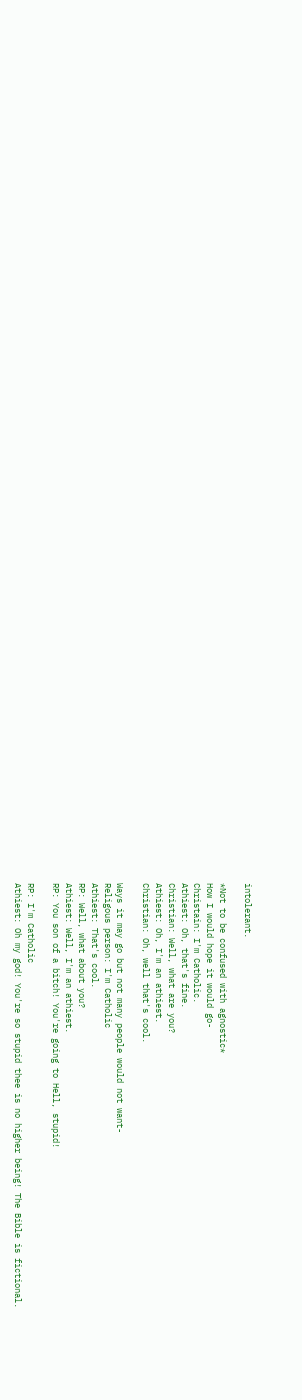intolerant.

*Not to be confused with agnostic*
How I would hope it would go-
Christain: I'm Catholic.
Athiest: Oh, that's fine.
Christian: Well, what are you?
Athiest: Oh, I'm an athiest.
Christian: Oh, well that's cool.

Ways it may go but not many people would not want-
Religous person: I'm Catholic
Athiest: That's cool.
RP: Well, what about you?
Athiest: Well, I'm an athiest.
RP: You son of a bitch! You're going to Hell, stupid!

RP: I'm Catholic
Athiest: Oh my god! You're so stupid thee is no higher being! The Bible is fictional.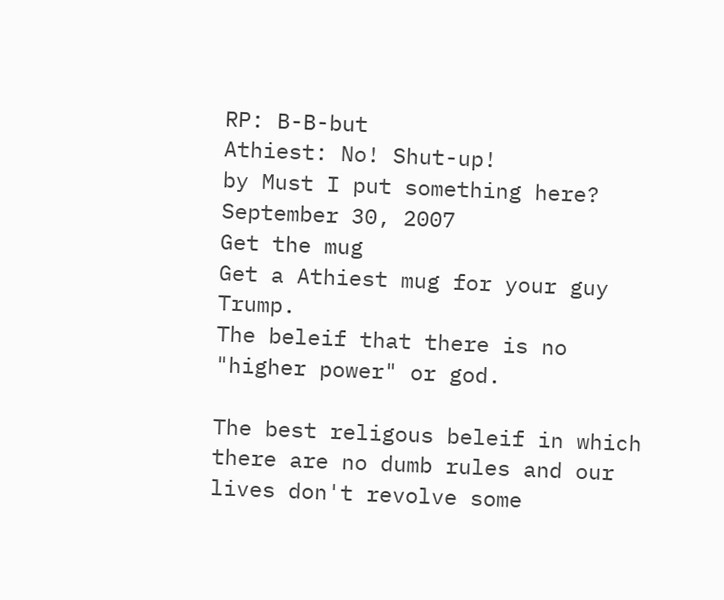RP: B-B-but
Athiest: No! Shut-up!
by Must I put something here? September 30, 2007
Get the mug
Get a Athiest mug for your guy Trump.
The beleif that there is no "higher power" or god.

The best religous beleif in which there are no dumb rules and our lives don't revolve some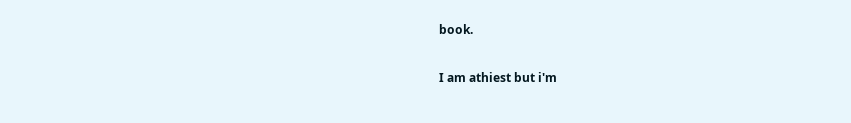book.

I am athiest but i'm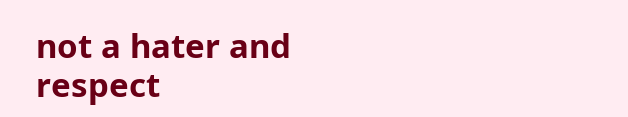not a hater and respect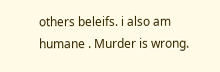others beleifs. i also am humane . Murder is wrong.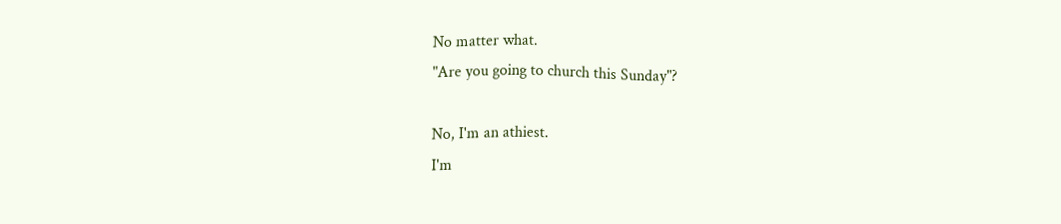No matter what.
"Are you going to church this Sunday"?

No, I'm an athiest.
I'm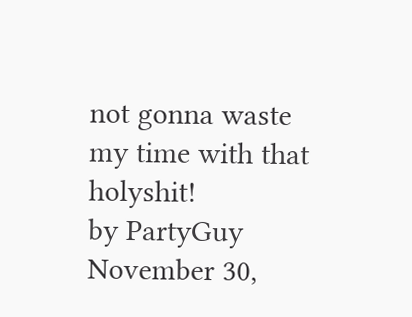not gonna waste my time with that holyshit!
by PartyGuy November 30,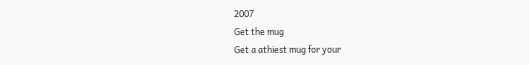2007
Get the mug
Get a athiest mug for your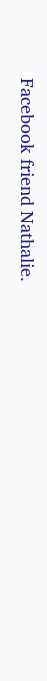Facebook friend Nathalie.